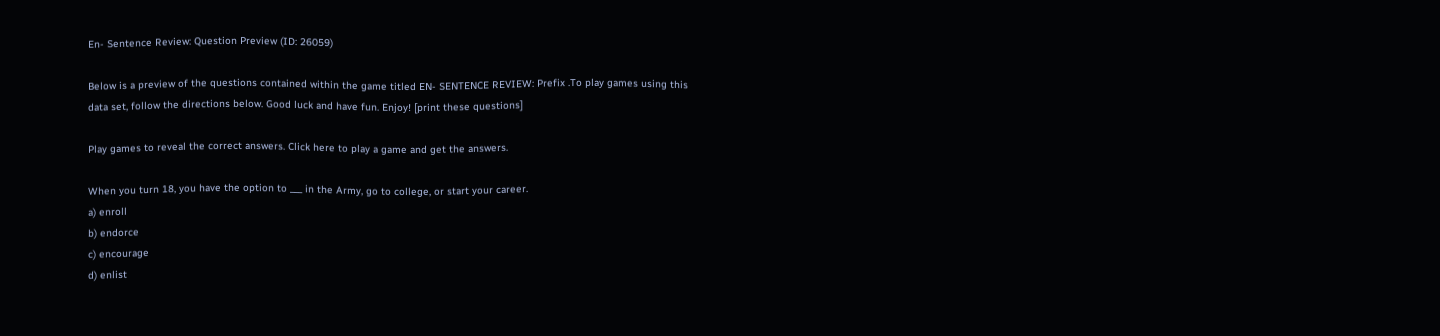En- Sentence Review: Question Preview (ID: 26059)

Below is a preview of the questions contained within the game titled EN- SENTENCE REVIEW: Prefix .To play games using this data set, follow the directions below. Good luck and have fun. Enjoy! [print these questions]

Play games to reveal the correct answers. Click here to play a game and get the answers.

When you turn 18, you have the option to ___ in the Army, go to college, or start your career.
a) enroll
b) endorce
c) encourage
d) enlist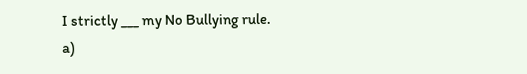I strictly ___ my No Bullying rule.
a)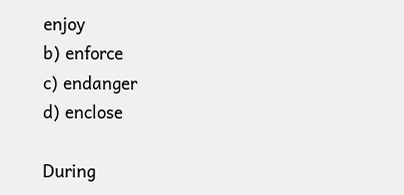enjoy
b) enforce
c) endanger
d) enclose

During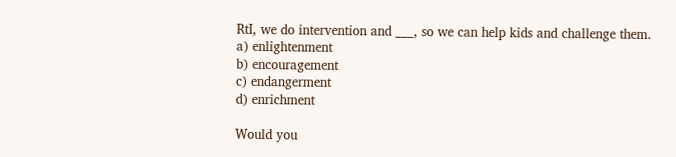RtI, we do intervention and ___, so we can help kids and challenge them.
a) enlightenment
b) encouragement
c) endangerment
d) enrichment

Would you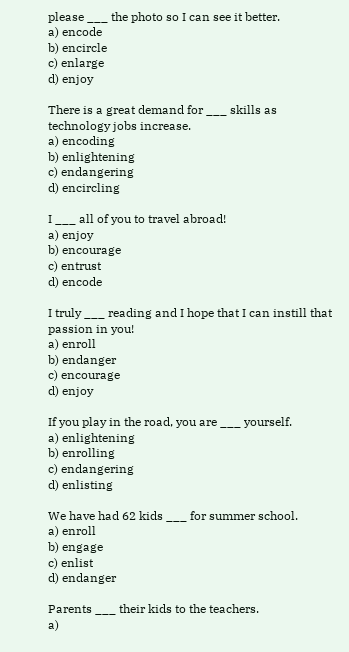please ___ the photo so I can see it better.
a) encode
b) encircle
c) enlarge
d) enjoy

There is a great demand for ___ skills as technology jobs increase.
a) encoding
b) enlightening
c) endangering
d) encircling

I ___ all of you to travel abroad!
a) enjoy
b) encourage
c) entrust
d) encode

I truly ___ reading and I hope that I can instill that passion in you!
a) enroll
b) endanger
c) encourage
d) enjoy

If you play in the road, you are ___ yourself.
a) enlightening
b) enrolling
c) endangering
d) enlisting

We have had 62 kids ___ for summer school.
a) enroll
b) engage
c) enlist
d) endanger

Parents ___ their kids to the teachers.
a)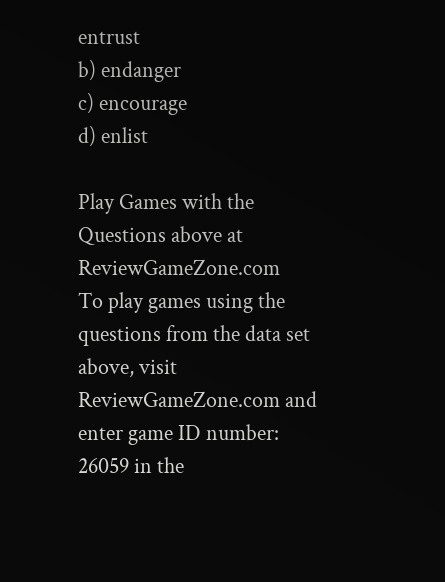entrust
b) endanger
c) encourage
d) enlist

Play Games with the Questions above at ReviewGameZone.com
To play games using the questions from the data set above, visit ReviewGameZone.com and enter game ID number: 26059 in the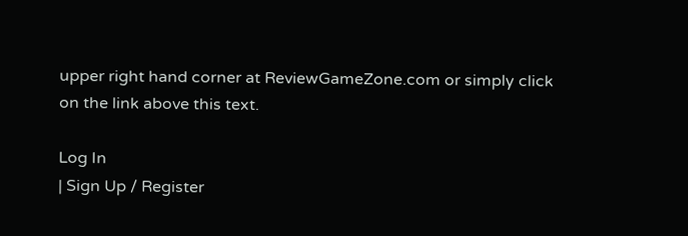upper right hand corner at ReviewGameZone.com or simply click on the link above this text.

Log In
| Sign Up / Register